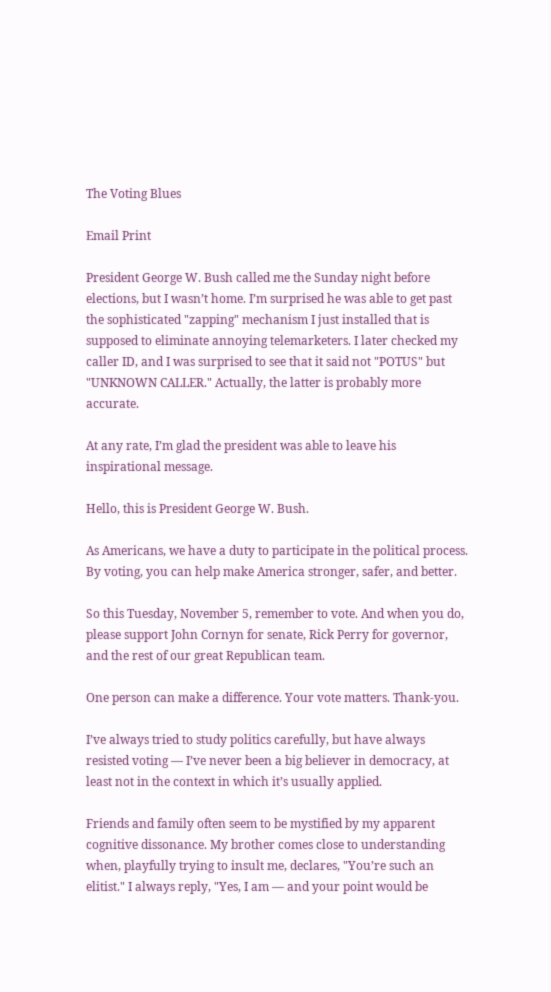The Voting Blues

Email Print

President George W. Bush called me the Sunday night before elections, but I wasn’t home. I’m surprised he was able to get past the sophisticated "zapping" mechanism I just installed that is supposed to eliminate annoying telemarketers. I later checked my caller ID, and I was surprised to see that it said not "POTUS" but "UNKNOWN CALLER." Actually, the latter is probably more accurate.

At any rate, I’m glad the president was able to leave his inspirational message.

Hello, this is President George W. Bush.

As Americans, we have a duty to participate in the political process. By voting, you can help make America stronger, safer, and better.

So this Tuesday, November 5, remember to vote. And when you do, please support John Cornyn for senate, Rick Perry for governor, and the rest of our great Republican team.

One person can make a difference. Your vote matters. Thank-you.

I’ve always tried to study politics carefully, but have always resisted voting — I’ve never been a big believer in democracy, at least not in the context in which it’s usually applied.

Friends and family often seem to be mystified by my apparent cognitive dissonance. My brother comes close to understanding when, playfully trying to insult me, declares, "You’re such an elitist." I always reply, "Yes, I am — and your point would be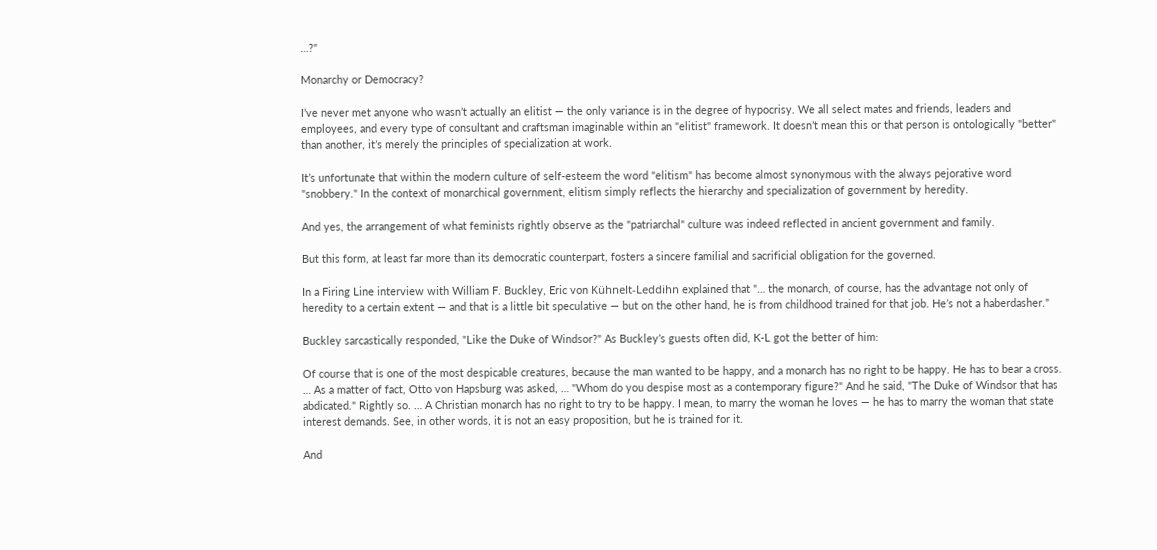…?"

Monarchy or Democracy?

I’ve never met anyone who wasn’t actually an elitist — the only variance is in the degree of hypocrisy. We all select mates and friends, leaders and employees, and every type of consultant and craftsman imaginable within an "elitist" framework. It doesn’t mean this or that person is ontologically "better" than another, it’s merely the principles of specialization at work.

It’s unfortunate that within the modern culture of self-esteem the word "elitism" has become almost synonymous with the always pejorative word "snobbery." In the context of monarchical government, elitism simply reflects the hierarchy and specialization of government by heredity.

And yes, the arrangement of what feminists rightly observe as the "patriarchal" culture was indeed reflected in ancient government and family.

But this form, at least far more than its democratic counterpart, fosters a sincere familial and sacrificial obligation for the governed.

In a Firing Line interview with William F. Buckley, Eric von Kühnelt-Leddihn explained that "… the monarch, of course, has the advantage not only of heredity to a certain extent — and that is a little bit speculative — but on the other hand, he is from childhood trained for that job. He’s not a haberdasher."

Buckley sarcastically responded, "Like the Duke of Windsor?" As Buckley’s guests often did, K-L got the better of him:

Of course that is one of the most despicable creatures, because the man wanted to be happy, and a monarch has no right to be happy. He has to bear a cross. … As a matter of fact, Otto von Hapsburg was asked, … "Whom do you despise most as a contemporary figure?" And he said, "The Duke of Windsor that has abdicated." Rightly so. … A Christian monarch has no right to try to be happy. I mean, to marry the woman he loves — he has to marry the woman that state interest demands. See, in other words, it is not an easy proposition, but he is trained for it.

And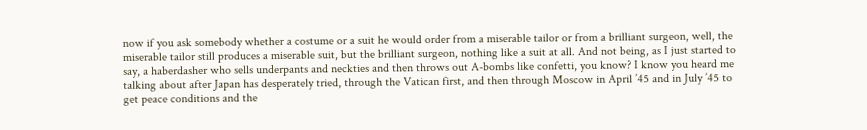now if you ask somebody whether a costume or a suit he would order from a miserable tailor or from a brilliant surgeon, well, the miserable tailor still produces a miserable suit, but the brilliant surgeon, nothing like a suit at all. And not being, as I just started to say, a haberdasher who sells underpants and neckties and then throws out A-bombs like confetti, you know? I know you heard me talking about after Japan has desperately tried, through the Vatican first, and then through Moscow in April ’45 and in July ’45 to get peace conditions and the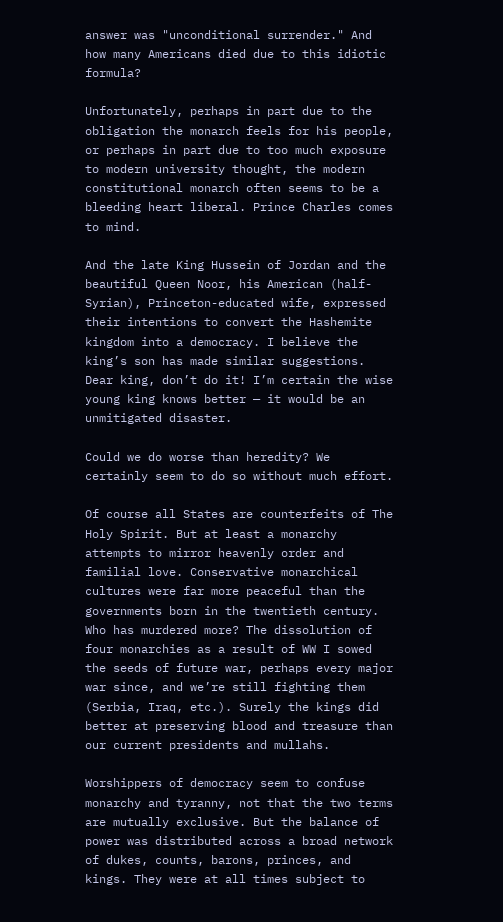answer was "unconditional surrender." And how many Americans died due to this idiotic formula?

Unfortunately, perhaps in part due to the obligation the monarch feels for his people, or perhaps in part due to too much exposure to modern university thought, the modern constitutional monarch often seems to be a bleeding heart liberal. Prince Charles comes to mind.

And the late King Hussein of Jordan and the beautiful Queen Noor, his American (half-Syrian), Princeton-educated wife, expressed their intentions to convert the Hashemite kingdom into a democracy. I believe the king’s son has made similar suggestions. Dear king, don’t do it! I’m certain the wise young king knows better — it would be an unmitigated disaster.

Could we do worse than heredity? We certainly seem to do so without much effort.

Of course all States are counterfeits of The Holy Spirit. But at least a monarchy attempts to mirror heavenly order and familial love. Conservative monarchical cultures were far more peaceful than the governments born in the twentieth century. Who has murdered more? The dissolution of four monarchies as a result of WW I sowed the seeds of future war, perhaps every major war since, and we’re still fighting them (Serbia, Iraq, etc.). Surely the kings did better at preserving blood and treasure than our current presidents and mullahs.

Worshippers of democracy seem to confuse monarchy and tyranny, not that the two terms are mutually exclusive. But the balance of power was distributed across a broad network of dukes, counts, barons, princes, and kings. They were at all times subject to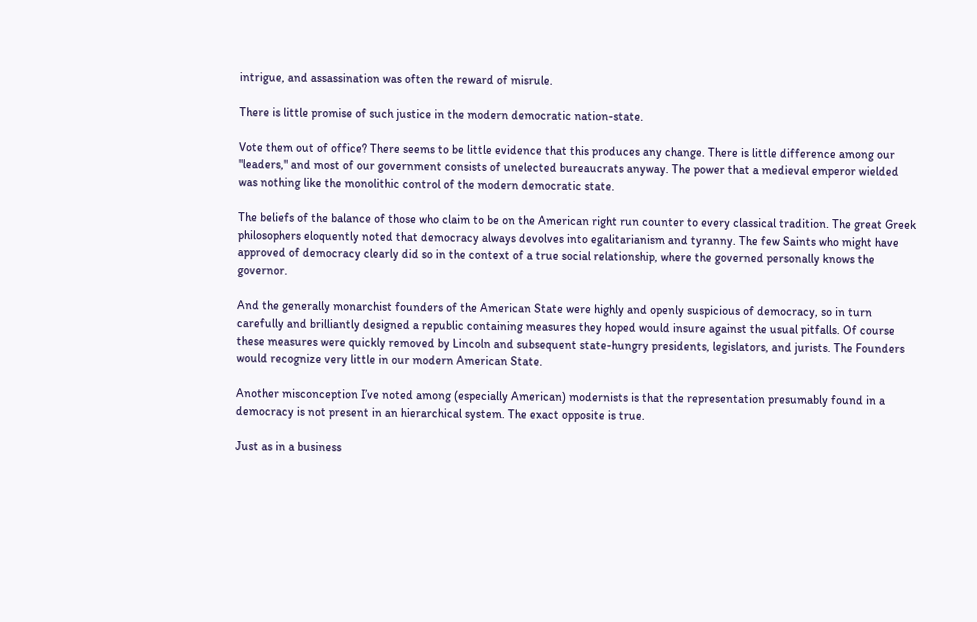intrigue, and assassination was often the reward of misrule.

There is little promise of such justice in the modern democratic nation-state.

Vote them out of office? There seems to be little evidence that this produces any change. There is little difference among our "leaders," and most of our government consists of unelected bureaucrats anyway. The power that a medieval emperor wielded was nothing like the monolithic control of the modern democratic state.

The beliefs of the balance of those who claim to be on the American right run counter to every classical tradition. The great Greek philosophers eloquently noted that democracy always devolves into egalitarianism and tyranny. The few Saints who might have approved of democracy clearly did so in the context of a true social relationship, where the governed personally knows the governor.

And the generally monarchist founders of the American State were highly and openly suspicious of democracy, so in turn carefully and brilliantly designed a republic containing measures they hoped would insure against the usual pitfalls. Of course these measures were quickly removed by Lincoln and subsequent state-hungry presidents, legislators, and jurists. The Founders would recognize very little in our modern American State.

Another misconception I’ve noted among (especially American) modernists is that the representation presumably found in a democracy is not present in an hierarchical system. The exact opposite is true.

Just as in a business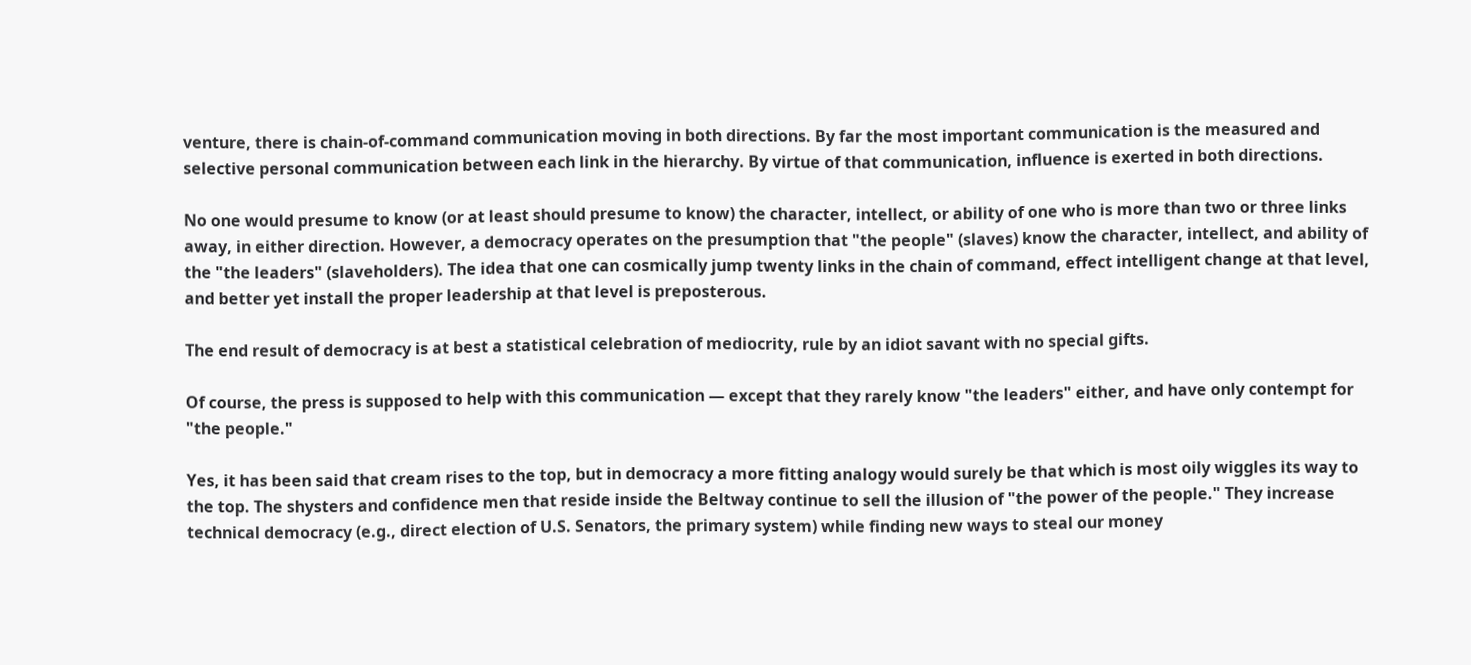venture, there is chain-of-command communication moving in both directions. By far the most important communication is the measured and selective personal communication between each link in the hierarchy. By virtue of that communication, influence is exerted in both directions.

No one would presume to know (or at least should presume to know) the character, intellect, or ability of one who is more than two or three links away, in either direction. However, a democracy operates on the presumption that "the people" (slaves) know the character, intellect, and ability of the "the leaders" (slaveholders). The idea that one can cosmically jump twenty links in the chain of command, effect intelligent change at that level, and better yet install the proper leadership at that level is preposterous.

The end result of democracy is at best a statistical celebration of mediocrity, rule by an idiot savant with no special gifts.

Of course, the press is supposed to help with this communication — except that they rarely know "the leaders" either, and have only contempt for "the people."

Yes, it has been said that cream rises to the top, but in democracy a more fitting analogy would surely be that which is most oily wiggles its way to the top. The shysters and confidence men that reside inside the Beltway continue to sell the illusion of "the power of the people." They increase technical democracy (e.g., direct election of U.S. Senators, the primary system) while finding new ways to steal our money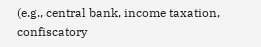(e.g., central bank, income taxation, confiscatory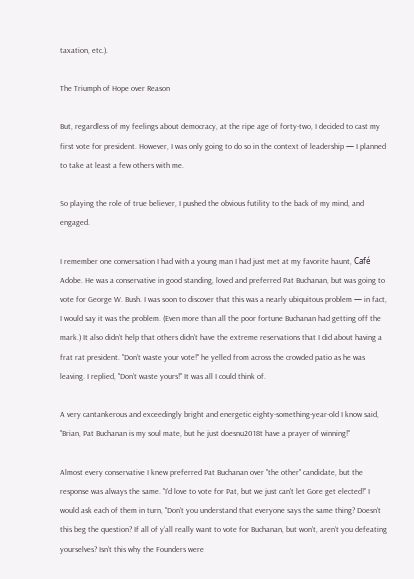taxation, etc.).

The Triumph of Hope over Reason

But, regardless of my feelings about democracy, at the ripe age of forty-two, I decided to cast my first vote for president. However, I was only going to do so in the context of leadership — I planned to take at least a few others with me.

So playing the role of true believer, I pushed the obvious futility to the back of my mind, and engaged.

I remember one conversation I had with a young man I had just met at my favorite haunt, Café Adobe. He was a conservative in good standing, loved and preferred Pat Buchanan, but was going to vote for George W. Bush. I was soon to discover that this was a nearly ubiquitous problem — in fact, I would say it was the problem. (Even more than all the poor fortune Buchanan had getting off the mark.) It also didn’t help that others didn’t have the extreme reservations that I did about having a frat rat president. "Don’t waste your vote!" he yelled from across the crowded patio as he was leaving. I replied, "Don’t waste yours!" It was all I could think of.

A very cantankerous and exceedingly bright and energetic eighty-something-year-old I know said, "Brian, Pat Buchanan is my soul mate, but he just doesnu2018t have a prayer of winning!"

Almost every conservative I knew preferred Pat Buchanan over "the other" candidate, but the response was always the same. "I’d love to vote for Pat, but we just can’t let Gore get elected!" I would ask each of them in turn, "Don’t you understand that everyone says the same thing? Doesn’t this beg the question? If all of y’all really want to vote for Buchanan, but won’t, aren’t you defeating yourselves? Isn’t this why the Founders were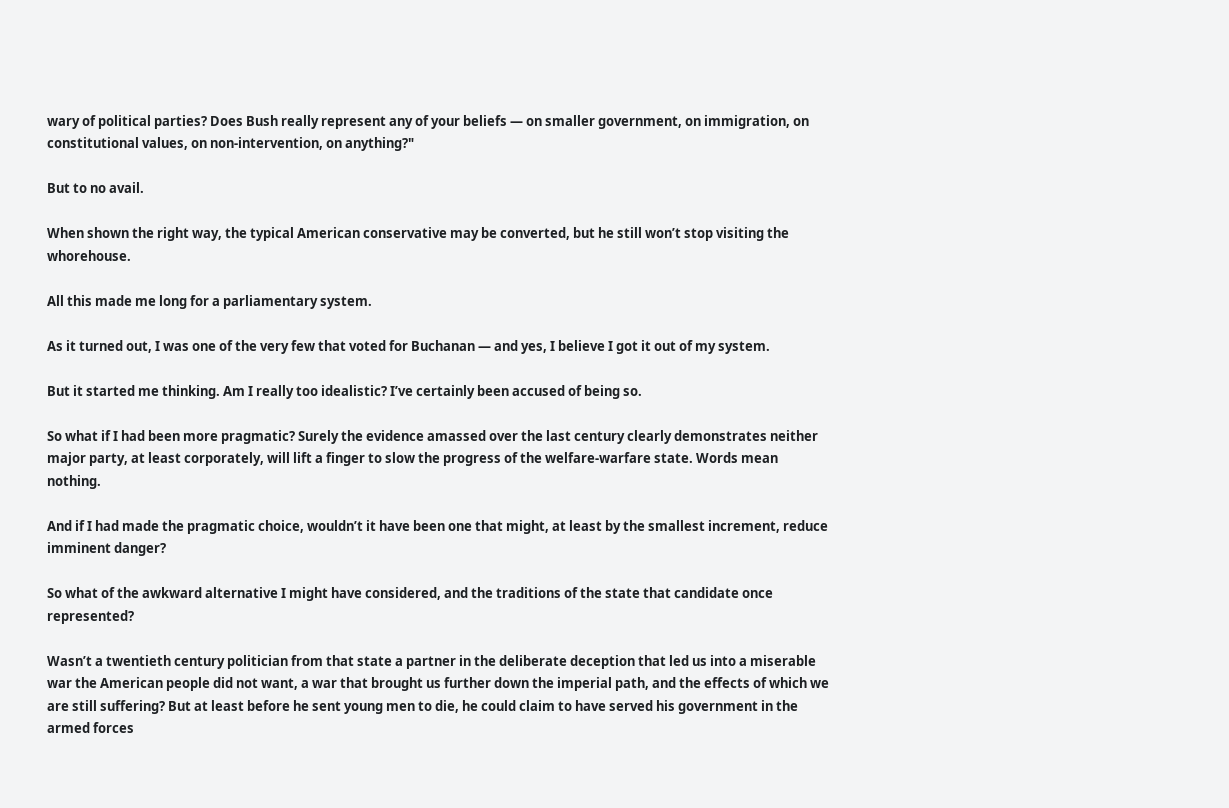wary of political parties? Does Bush really represent any of your beliefs — on smaller government, on immigration, on constitutional values, on non-intervention, on anything?"

But to no avail.

When shown the right way, the typical American conservative may be converted, but he still won’t stop visiting the whorehouse.

All this made me long for a parliamentary system.

As it turned out, I was one of the very few that voted for Buchanan — and yes, I believe I got it out of my system.

But it started me thinking. Am I really too idealistic? I’ve certainly been accused of being so.

So what if I had been more pragmatic? Surely the evidence amassed over the last century clearly demonstrates neither major party, at least corporately, will lift a finger to slow the progress of the welfare-warfare state. Words mean nothing.

And if I had made the pragmatic choice, wouldn’t it have been one that might, at least by the smallest increment, reduce imminent danger?

So what of the awkward alternative I might have considered, and the traditions of the state that candidate once represented?

Wasn’t a twentieth century politician from that state a partner in the deliberate deception that led us into a miserable war the American people did not want, a war that brought us further down the imperial path, and the effects of which we are still suffering? But at least before he sent young men to die, he could claim to have served his government in the armed forces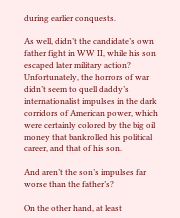during earlier conquests.

As well, didn’t the candidate’s own father fight in WW II, while his son escaped later military action? Unfortunately, the horrors of war didn’t seem to quell daddy’s internationalist impulses in the dark corridors of American power, which were certainly colored by the big oil money that bankrolled his political career, and that of his son.

And aren’t the son’s impulses far worse than the father’s?

On the other hand, at least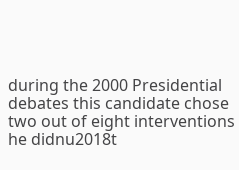during the 2000 Presidential debates this candidate chose two out of eight interventions he didnu2018t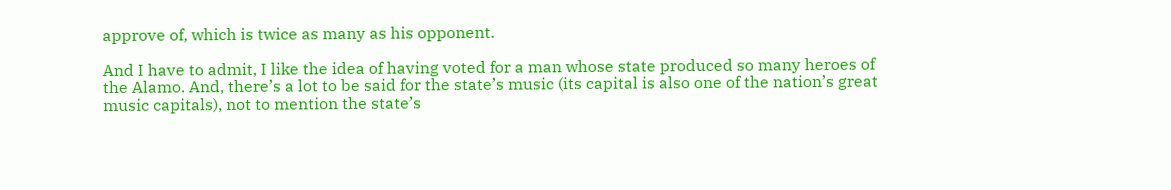approve of, which is twice as many as his opponent.

And I have to admit, I like the idea of having voted for a man whose state produced so many heroes of the Alamo. And, there’s a lot to be said for the state’s music (its capital is also one of the nation’s great music capitals), not to mention the state’s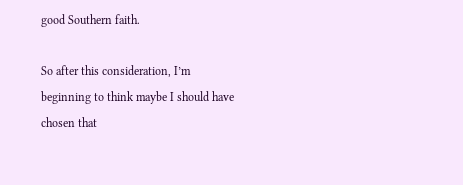good Southern faith.

So after this consideration, I’m beginning to think maybe I should have chosen that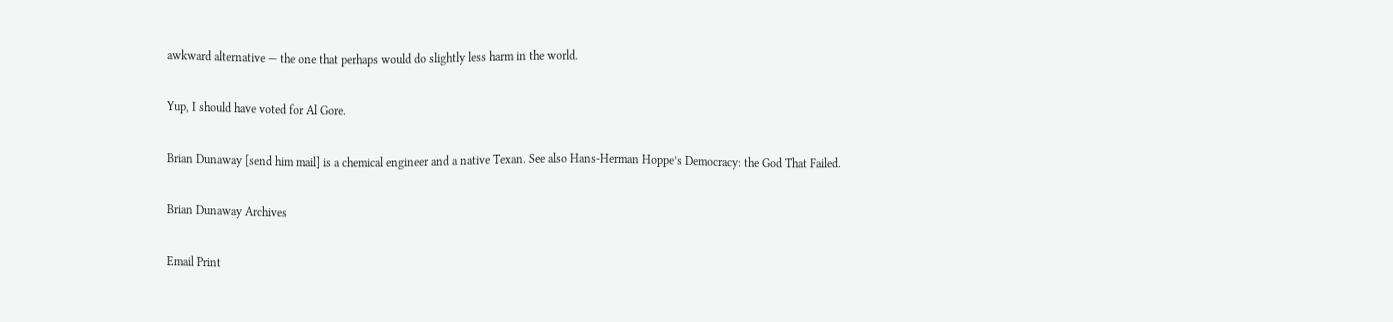awkward alternative — the one that perhaps would do slightly less harm in the world.

Yup, I should have voted for Al Gore.

Brian Dunaway [send him mail] is a chemical engineer and a native Texan. See also Hans-Herman Hoppe’s Democracy: the God That Failed.

Brian Dunaway Archives

Email Print